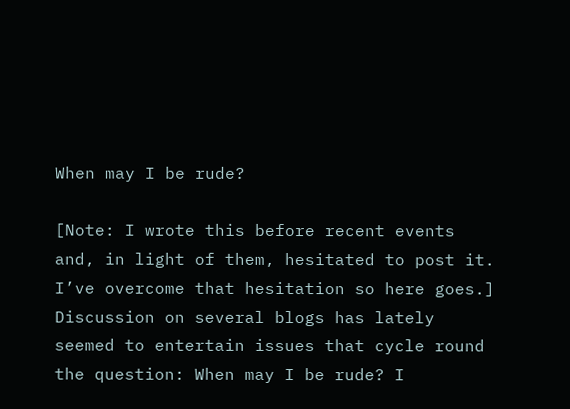When may I be rude?

[Note: I wrote this before recent events and, in light of them, hesitated to post it. I’ve overcome that hesitation so here goes.] Discussion on several blogs has lately seemed to entertain issues that cycle round the question: When may I be rude? I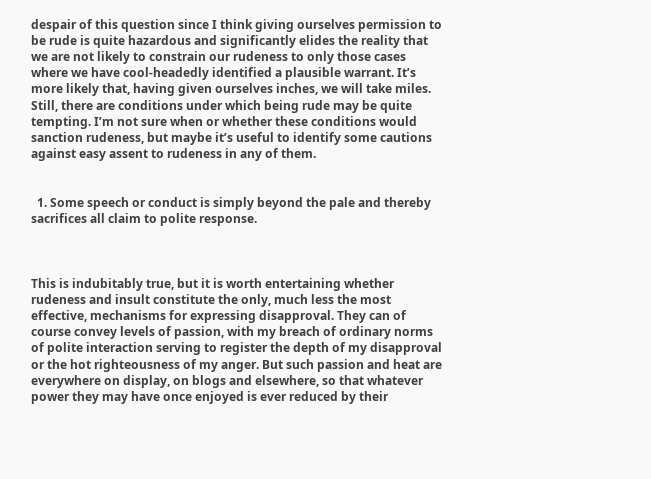despair of this question since I think giving ourselves permission to be rude is quite hazardous and significantly elides the reality that we are not likely to constrain our rudeness to only those cases where we have cool-headedly identified a plausible warrant. It’s more likely that, having given ourselves inches, we will take miles. Still, there are conditions under which being rude may be quite tempting. I’m not sure when or whether these conditions would sanction rudeness, but maybe it’s useful to identify some cautions against easy assent to rudeness in any of them.


  1. Some speech or conduct is simply beyond the pale and thereby sacrifices all claim to polite response.



This is indubitably true, but it is worth entertaining whether rudeness and insult constitute the only, much less the most effective, mechanisms for expressing disapproval. They can of course convey levels of passion, with my breach of ordinary norms of polite interaction serving to register the depth of my disapproval or the hot righteousness of my anger. But such passion and heat are everywhere on display, on blogs and elsewhere, so that whatever power they may have once enjoyed is ever reduced by their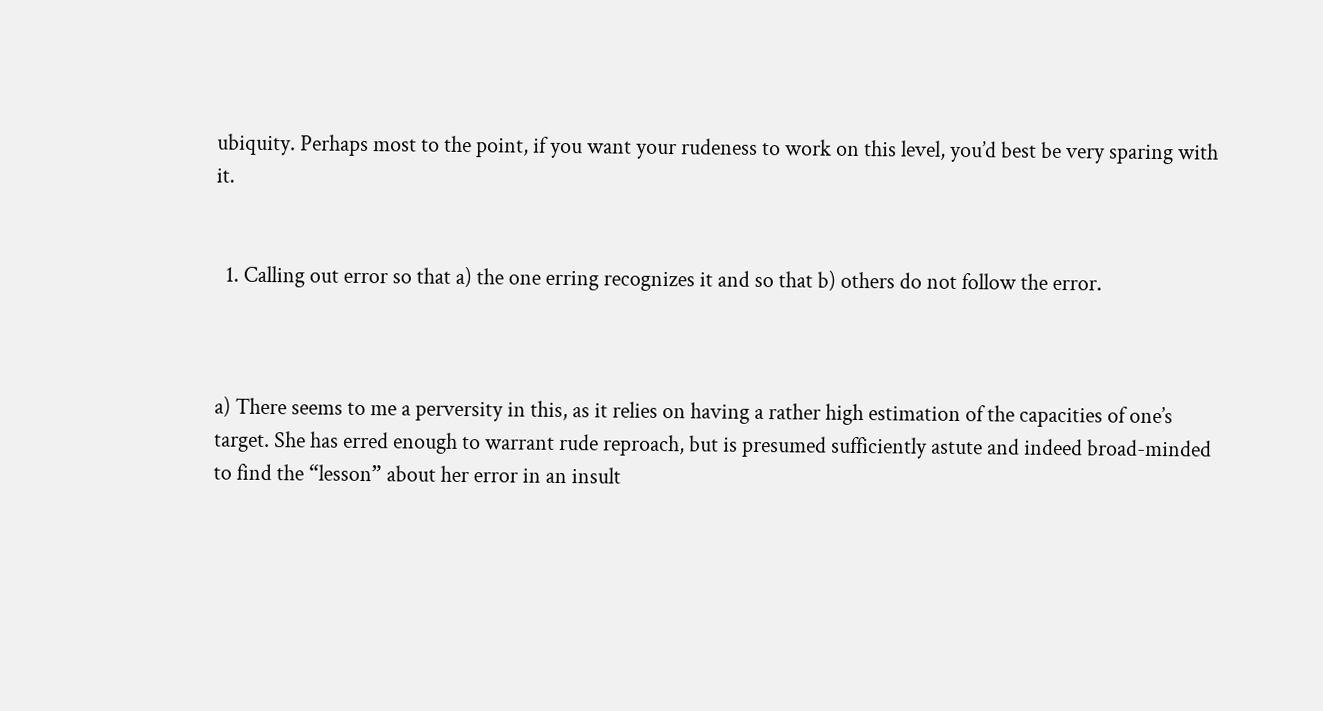ubiquity. Perhaps most to the point, if you want your rudeness to work on this level, you’d best be very sparing with it.


  1. Calling out error so that a) the one erring recognizes it and so that b) others do not follow the error.



a) There seems to me a perversity in this, as it relies on having a rather high estimation of the capacities of one’s target. She has erred enough to warrant rude reproach, but is presumed sufficiently astute and indeed broad-minded to find the “lesson” about her error in an insult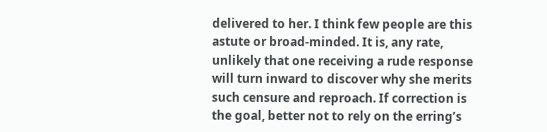delivered to her. I think few people are this astute or broad-minded. It is, any rate, unlikely that one receiving a rude response will turn inward to discover why she merits such censure and reproach. If correction is the goal, better not to rely on the erring’s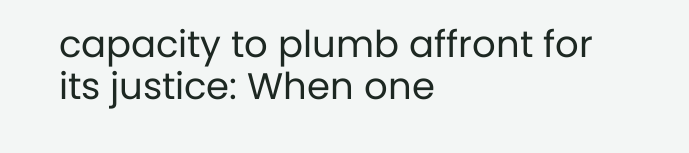capacity to plumb affront for its justice: When one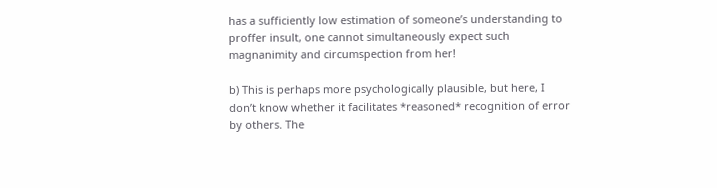has a sufficiently low estimation of someone’s understanding to proffer insult, one cannot simultaneously expect such magnanimity and circumspection from her!

b) This is perhaps more psychologically plausible, but here, I don’t know whether it facilitates *reasoned* recognition of error by others. The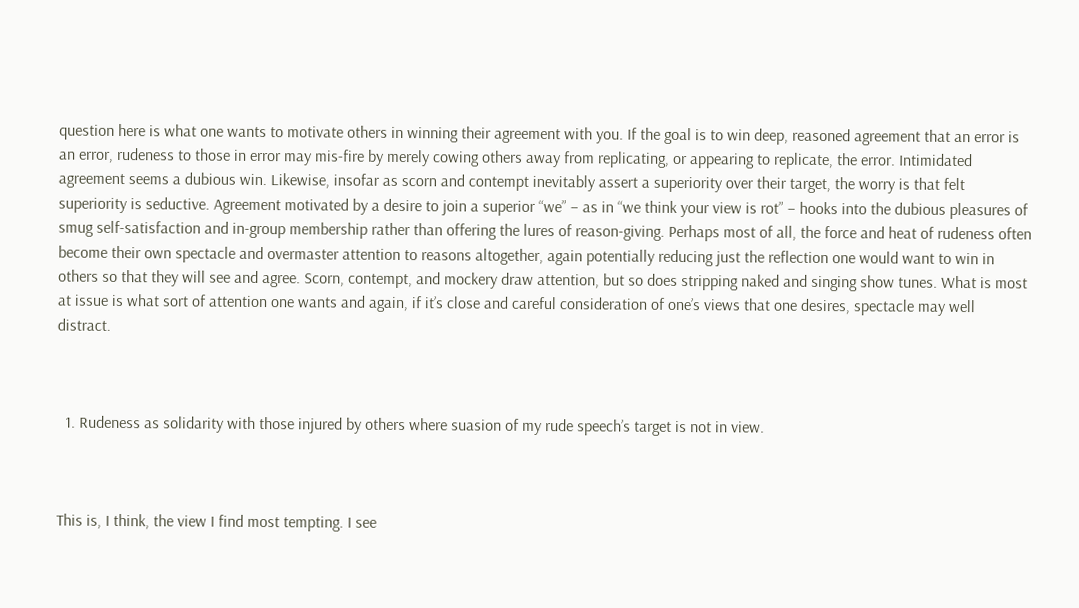question here is what one wants to motivate others in winning their agreement with you. If the goal is to win deep, reasoned agreement that an error is an error, rudeness to those in error may mis-fire by merely cowing others away from replicating, or appearing to replicate, the error. Intimidated agreement seems a dubious win. Likewise, insofar as scorn and contempt inevitably assert a superiority over their target, the worry is that felt superiority is seductive. Agreement motivated by a desire to join a superior “we” – as in “we think your view is rot” – hooks into the dubious pleasures of smug self-satisfaction and in-group membership rather than offering the lures of reason-giving. Perhaps most of all, the force and heat of rudeness often become their own spectacle and overmaster attention to reasons altogether, again potentially reducing just the reflection one would want to win in others so that they will see and agree. Scorn, contempt, and mockery draw attention, but so does stripping naked and singing show tunes. What is most at issue is what sort of attention one wants and again, if it’s close and careful consideration of one’s views that one desires, spectacle may well distract.



  1. Rudeness as solidarity with those injured by others where suasion of my rude speech’s target is not in view.



This is, I think, the view I find most tempting. I see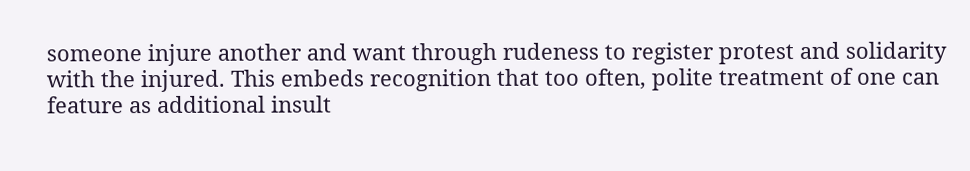someone injure another and want through rudeness to register protest and solidarity with the injured. This embeds recognition that too often, polite treatment of one can feature as additional insult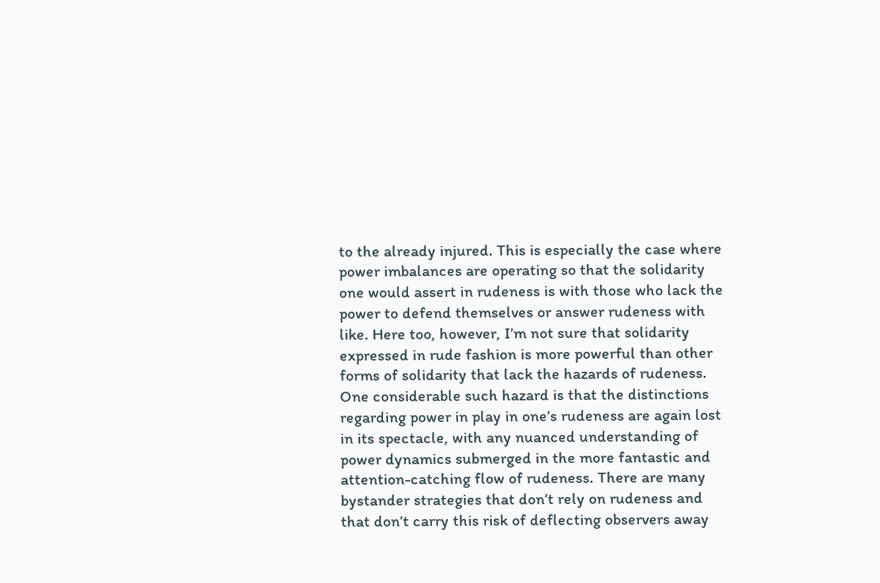to the already injured. This is especially the case where power imbalances are operating so that the solidarity one would assert in rudeness is with those who lack the power to defend themselves or answer rudeness with like. Here too, however, I’m not sure that solidarity expressed in rude fashion is more powerful than other forms of solidarity that lack the hazards of rudeness. One considerable such hazard is that the distinctions regarding power in play in one’s rudeness are again lost in its spectacle, with any nuanced understanding of power dynamics submerged in the more fantastic and attention-catching flow of rudeness. There are many bystander strategies that don’t rely on rudeness and that don’t carry this risk of deflecting observers away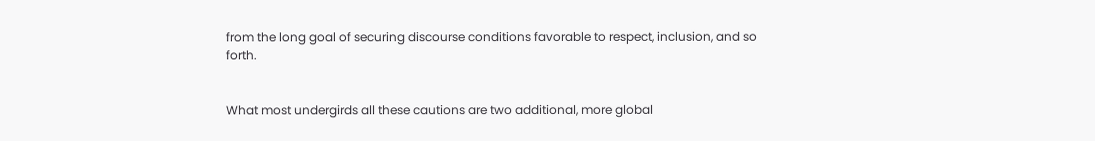from the long goal of securing discourse conditions favorable to respect, inclusion, and so forth.


What most undergirds all these cautions are two additional, more global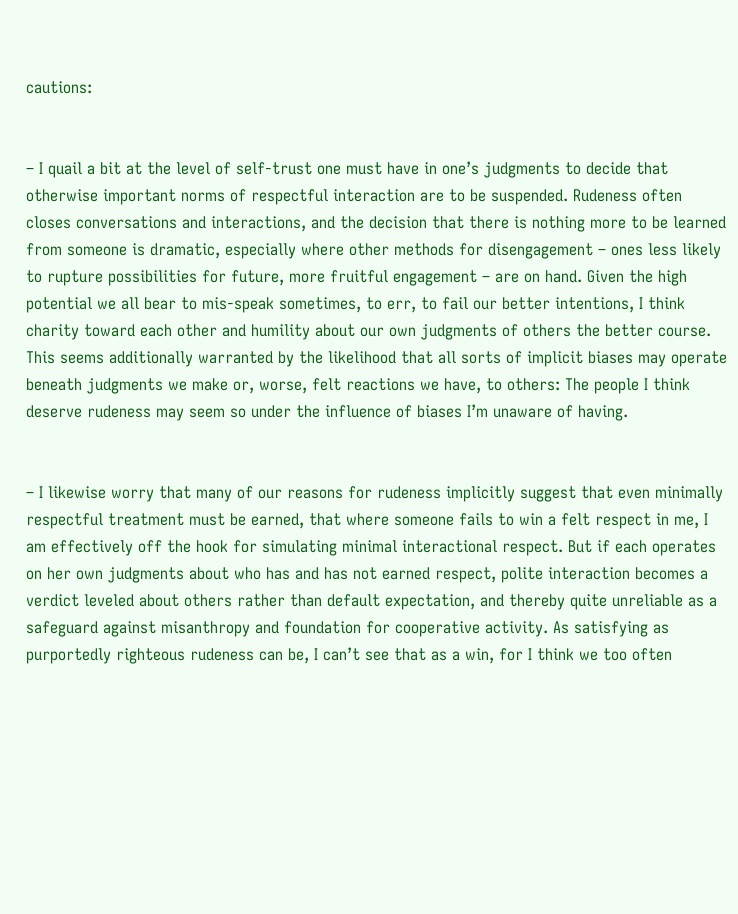cautions:


– I quail a bit at the level of self-trust one must have in one’s judgments to decide that otherwise important norms of respectful interaction are to be suspended. Rudeness often closes conversations and interactions, and the decision that there is nothing more to be learned from someone is dramatic, especially where other methods for disengagement – ones less likely to rupture possibilities for future, more fruitful engagement – are on hand. Given the high potential we all bear to mis-speak sometimes, to err, to fail our better intentions, I think charity toward each other and humility about our own judgments of others the better course. This seems additionally warranted by the likelihood that all sorts of implicit biases may operate beneath judgments we make or, worse, felt reactions we have, to others: The people I think deserve rudeness may seem so under the influence of biases I’m unaware of having.


– I likewise worry that many of our reasons for rudeness implicitly suggest that even minimally respectful treatment must be earned, that where someone fails to win a felt respect in me, I am effectively off the hook for simulating minimal interactional respect. But if each operates on her own judgments about who has and has not earned respect, polite interaction becomes a verdict leveled about others rather than default expectation, and thereby quite unreliable as a safeguard against misanthropy and foundation for cooperative activity. As satisfying as purportedly righteous rudeness can be, I can’t see that as a win, for I think we too often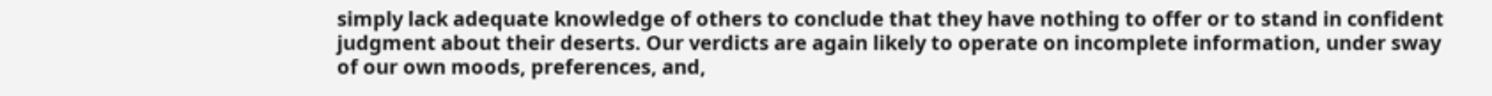simply lack adequate knowledge of others to conclude that they have nothing to offer or to stand in confident judgment about their deserts. Our verdicts are again likely to operate on incomplete information, under sway of our own moods, preferences, and,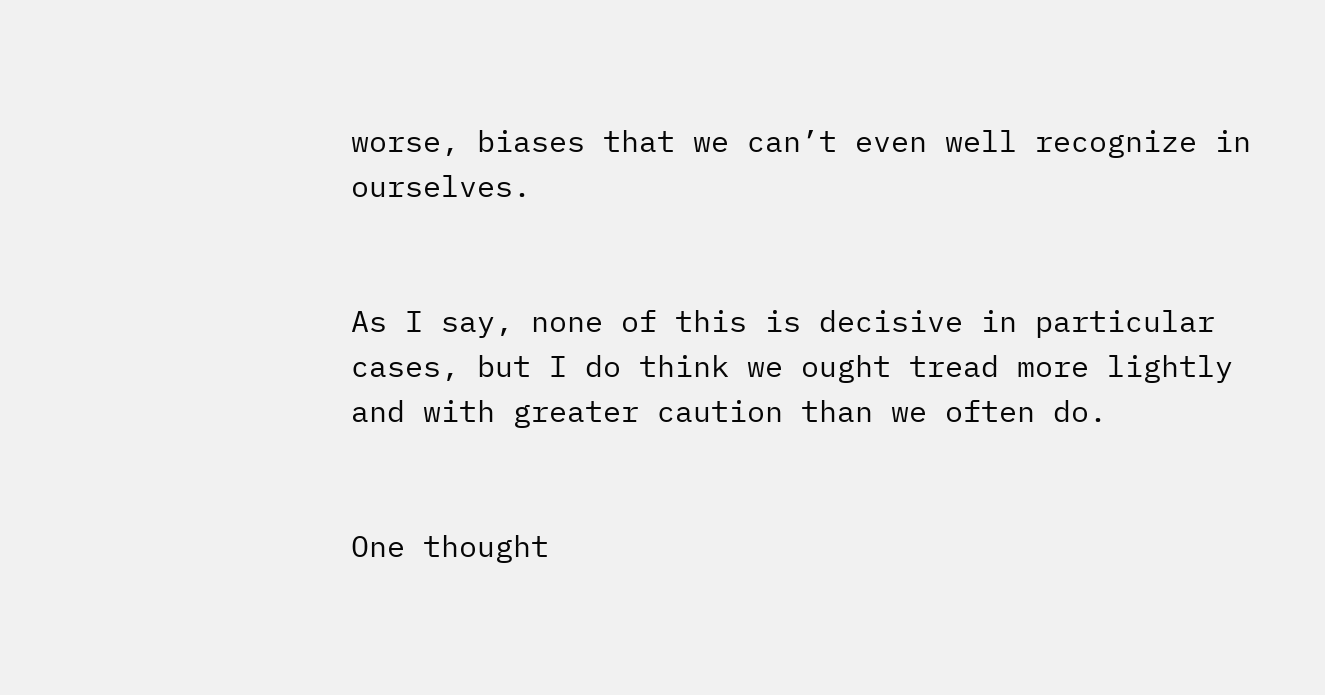worse, biases that we can’t even well recognize in ourselves.


As I say, none of this is decisive in particular cases, but I do think we ought tread more lightly and with greater caution than we often do.


One thought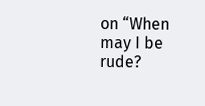on “When may I be rude?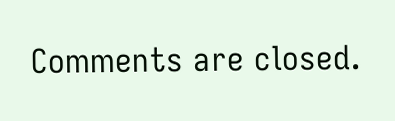Comments are closed.